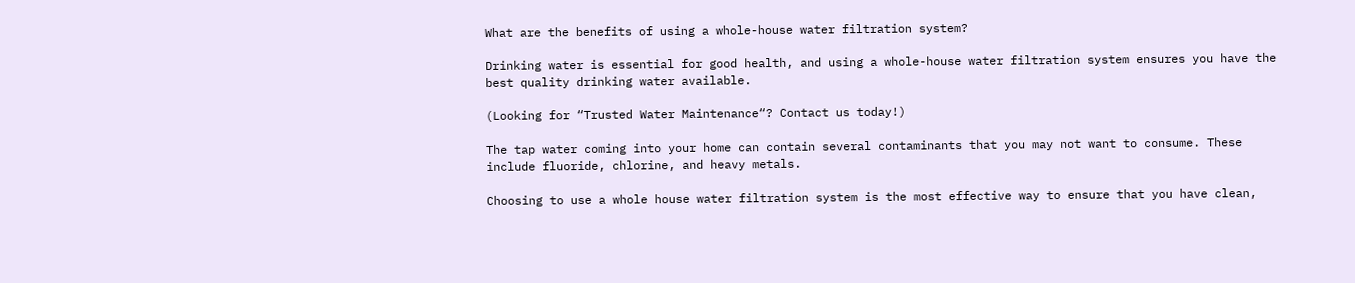What are the benefits of using a whole-house water filtration system?

Drinking water is essential for good health, and using a whole-house water filtration system ensures you have the best quality drinking water available.

(Looking for “Trusted Water Maintenance“? Contact us today!)

The tap water coming into your home can contain several contaminants that you may not want to consume. These include fluoride, chlorine, and heavy metals.

Choosing to use a whole house water filtration system is the most effective way to ensure that you have clean,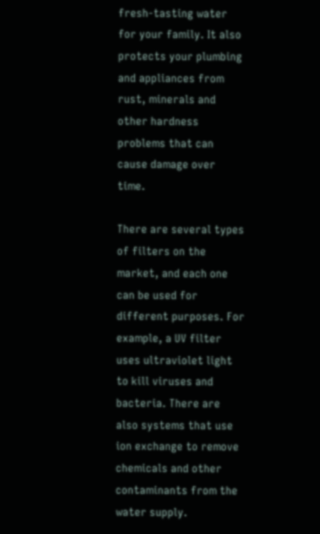fresh-tasting water for your family. It also protects your plumbing and appliances from rust, minerals and other hardness problems that can cause damage over time.

There are several types of filters on the market, and each one can be used for different purposes. For example, a UV filter uses ultraviolet light to kill viruses and bacteria. There are also systems that use ion exchange to remove chemicals and other contaminants from the water supply.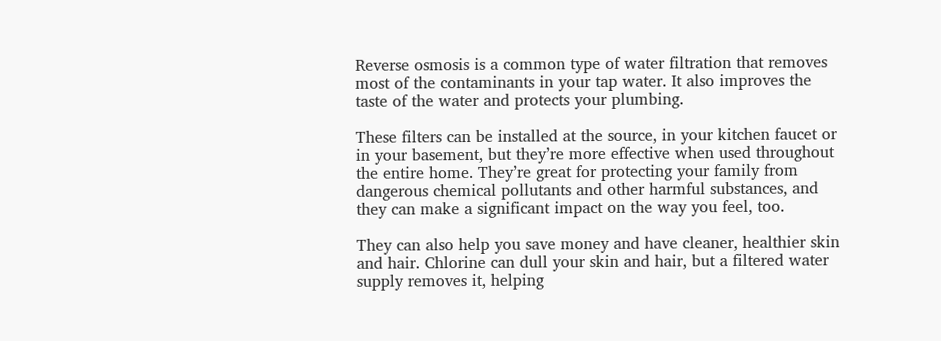Reverse osmosis is a common type of water filtration that removes most of the contaminants in your tap water. It also improves the taste of the water and protects your plumbing.

These filters can be installed at the source, in your kitchen faucet or in your basement, but they’re more effective when used throughout the entire home. They’re great for protecting your family from dangerous chemical pollutants and other harmful substances, and they can make a significant impact on the way you feel, too.

They can also help you save money and have cleaner, healthier skin and hair. Chlorine can dull your skin and hair, but a filtered water supply removes it, helping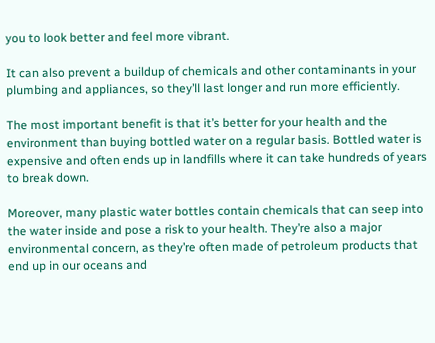you to look better and feel more vibrant.

It can also prevent a buildup of chemicals and other contaminants in your plumbing and appliances, so they’ll last longer and run more efficiently.

The most important benefit is that it’s better for your health and the environment than buying bottled water on a regular basis. Bottled water is expensive and often ends up in landfills where it can take hundreds of years to break down.

Moreover, many plastic water bottles contain chemicals that can seep into the water inside and pose a risk to your health. They’re also a major environmental concern, as they’re often made of petroleum products that end up in our oceans and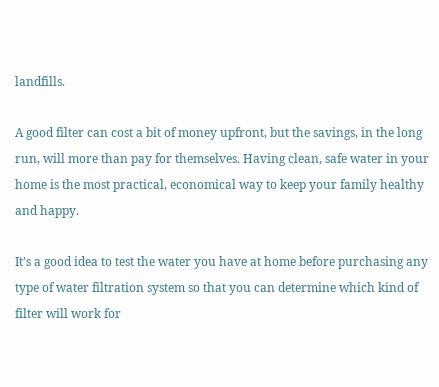landfills.

A good filter can cost a bit of money upfront, but the savings, in the long run, will more than pay for themselves. Having clean, safe water in your home is the most practical, economical way to keep your family healthy and happy.

It’s a good idea to test the water you have at home before purchasing any type of water filtration system so that you can determine which kind of filter will work for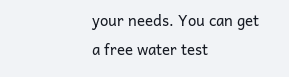your needs. You can get a free water test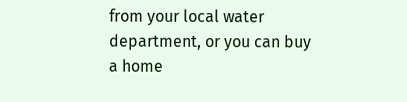from your local water department, or you can buy a home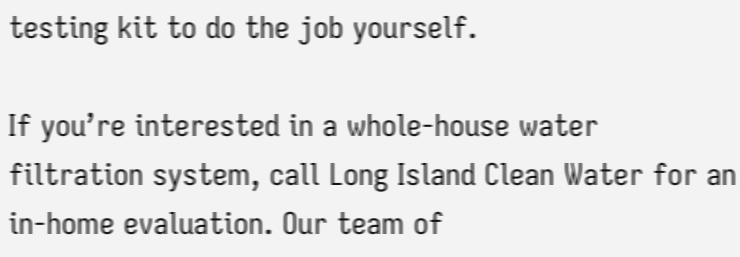testing kit to do the job yourself.

If you’re interested in a whole-house water filtration system, call Long Island Clean Water for an in-home evaluation. Our team of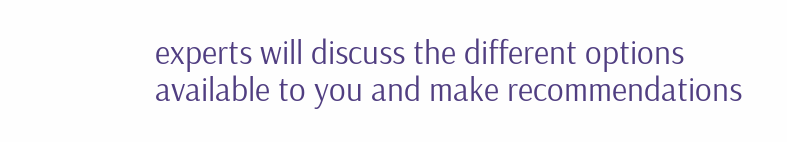experts will discuss the different options available to you and make recommendations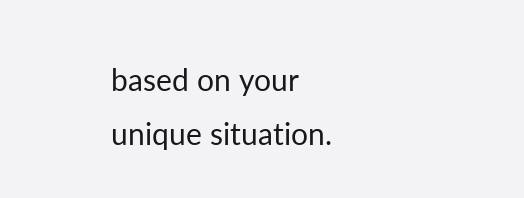based on your unique situation.